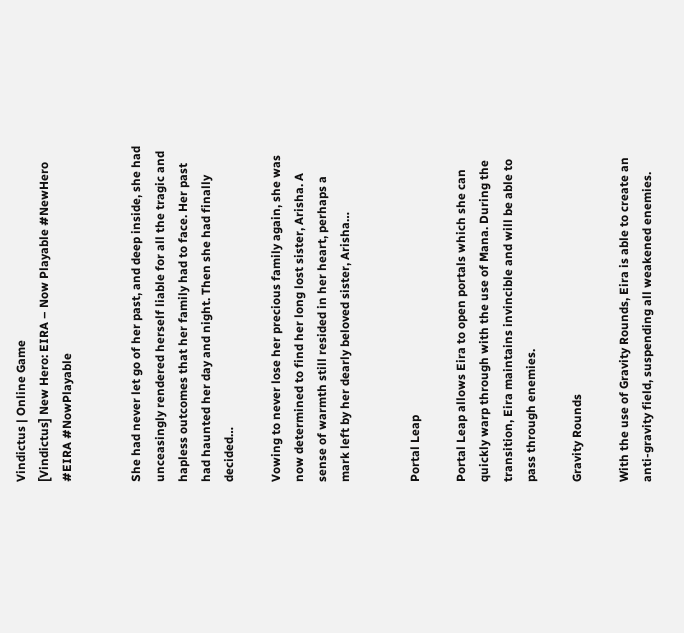Vindictus | Online Game
[Vindictus] New Hero: EIRA – Now Playable #NewHero #EIRA #NowPlayable


She had never let go of her past, and deep inside, she had unceasingly rendered herself liable for all the tragic and hapless outcomes that her family had to face. Her past had haunted her day and night. Then she had finally decided…

Vowing to never lose her precious family again, she was now determined to find her long lost sister, Arisha. A sense of warmth still resided in her heart, perhaps a mark left by her dearly beloved sister, Arisha…


Portal Leap

Portal Leap allows Eira to open portals which she can quickly warp through with the use of Mana. During the transition, Eira maintains invincible and will be able to pass through enemies.

Gravity Rounds

With the use of Gravity Rounds, Eira is able to create an anti-gravity field, suspending all weakened enemies.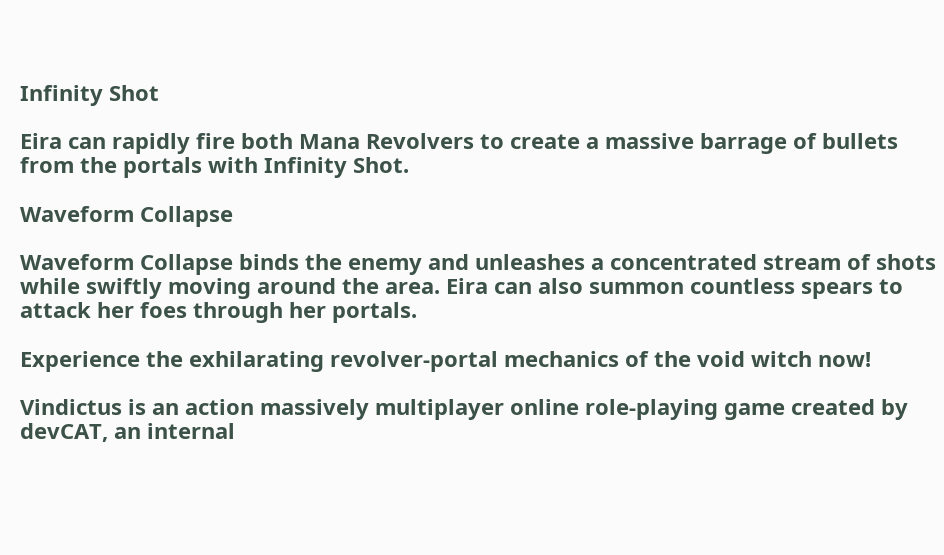Infinity Shot

Eira can rapidly fire both Mana Revolvers to create a massive barrage of bullets from the portals with Infinity Shot.

Waveform Collapse

Waveform Collapse binds the enemy and unleashes a concentrated stream of shots while swiftly moving around the area. Eira can also summon countless spears to attack her foes through her portals.

Experience the exhilarating revolver-portal mechanics of the void witch now!

Vindictus is an action massively multiplayer online role-playing game created by devCAT, an internal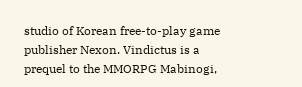studio of Korean free-to-play game publisher Nexon. Vindictus is a prequel to the MMORPG Mabinogi,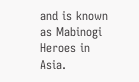and is known as Mabinogi Heroes in Asia.